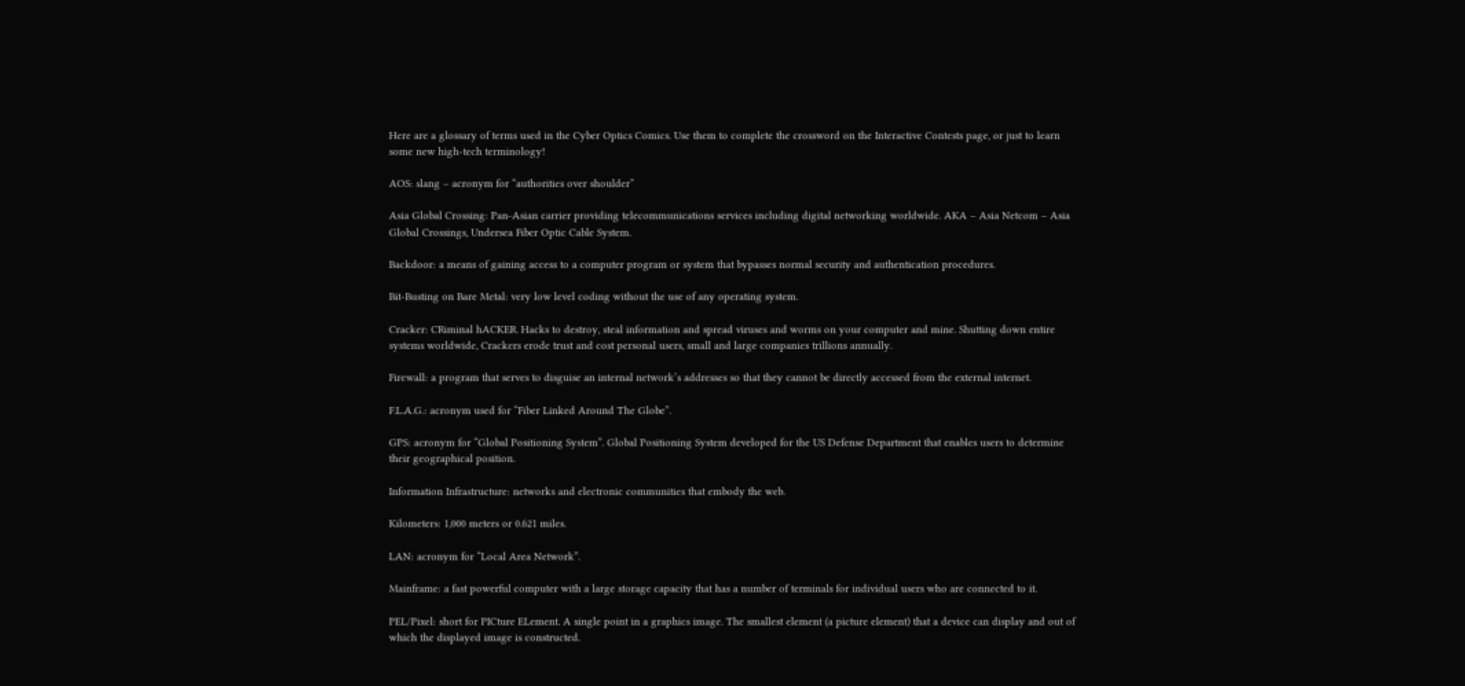Here are a glossary of terms used in the Cyber Optics Comics. Use them to complete the crossword on the Interactive Contests page, or just to learn some new high-tech terminology!

AOS: slang – acronym for “authorities over shoulder”

Asia Global Crossing: Pan-Asian carrier providing telecommunications services including digital networking worldwide. AKA – Asia Netcom – Asia Global Crossings, Undersea Fiber Optic Cable System.

Backdoor: a means of gaining access to a computer program or system that bypasses normal security and authentication procedures.

Bit-Busting on Bare Metal: very low level coding without the use of any operating system.

Cracker: CRiminal hACKER. Hacks to destroy, steal information and spread viruses and worms on your computer and mine. Shutting down entire systems worldwide, Crackers erode trust and cost personal users, small and large companies trillions annually.

Firewall: a program that serves to disguise an internal network’s addresses so that they cannot be directly accessed from the external internet.

F.L.A.G.: acronym used for “Fiber Linked Around The Globe”.

GPS: acronym for “Global Positioning System”. Global Positioning System developed for the US Defense Department that enables users to determine their geographical position.

Information Infrastructure: networks and electronic communities that embody the web.

Kilometers: 1,000 meters or 0.621 miles.

LAN: acronym for “Local Area Network”.

Mainframe: a fast powerful computer with a large storage capacity that has a number of terminals for individual users who are connected to it.

PEL/Pixel: short for PICture ELement. A single point in a graphics image. The smallest element (a picture element) that a device can display and out of which the displayed image is constructed.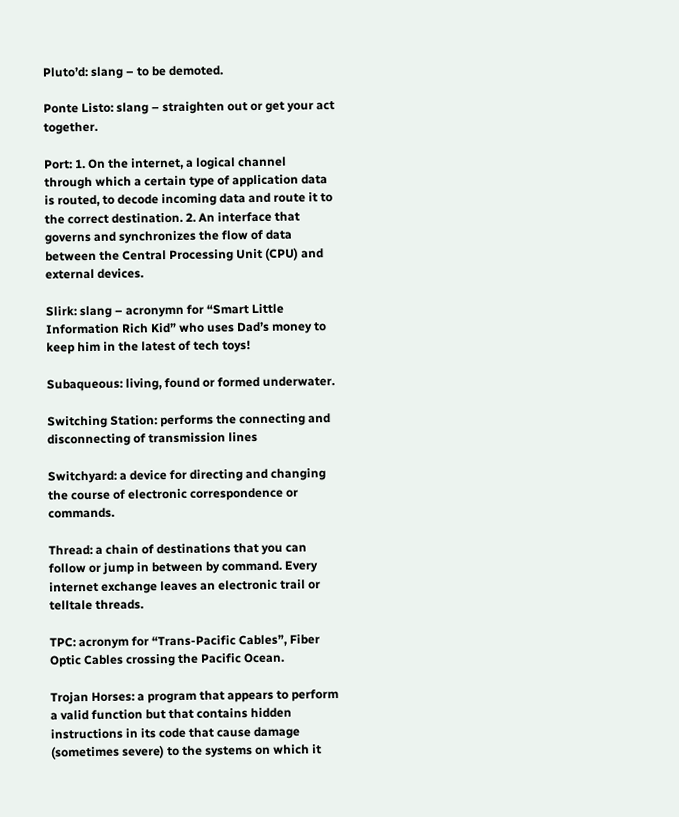Pluto’d: slang – to be demoted.

Ponte Listo: slang – straighten out or get your act together.

Port: 1. On the internet, a logical channel through which a certain type of application data is routed, to decode incoming data and route it to the correct destination. 2. An interface that governs and synchronizes the flow of data between the Central Processing Unit (CPU) and external devices.

Slirk: slang – acronymn for “Smart Little Information Rich Kid” who uses Dad’s money to keep him in the latest of tech toys!

Subaqueous: living, found or formed underwater.

Switching Station: performs the connecting and disconnecting of transmission lines

Switchyard: a device for directing and changing the course of electronic correspondence or commands.

Thread: a chain of destinations that you can follow or jump in between by command. Every internet exchange leaves an electronic trail or telltale threads.

TPC: acronym for “Trans-Pacific Cables”, Fiber Optic Cables crossing the Pacific Ocean.

Trojan Horses: a program that appears to perform a valid function but that contains hidden instructions in its code that cause damage (sometimes severe) to the systems on which it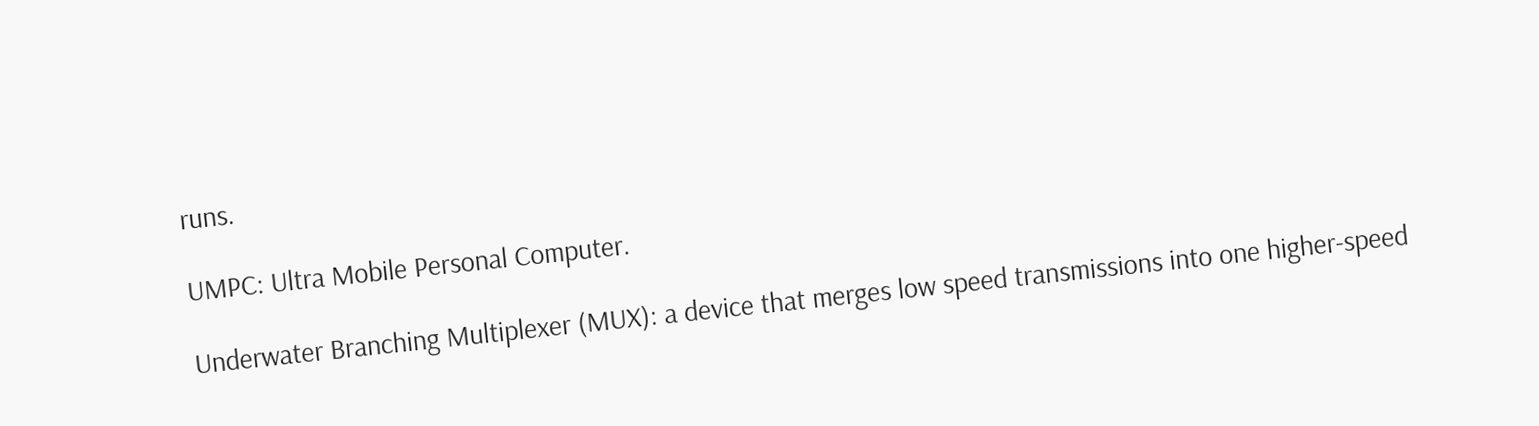runs.

UMPC: Ultra Mobile Personal Computer.

Underwater Branching Multiplexer (MUX): a device that merges low speed transmissions into one higher-speed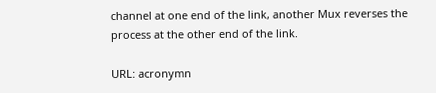channel at one end of the link, another Mux reverses the process at the other end of the link.

URL: acronymn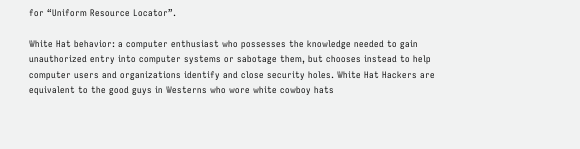for “Uniform Resource Locator”.

White Hat behavior: a computer enthusiast who possesses the knowledge needed to gain unauthorized entry into computer systems or sabotage them, but chooses instead to help computer users and organizations identify and close security holes. White Hat Hackers are equivalent to the good guys in Westerns who wore white cowboy hats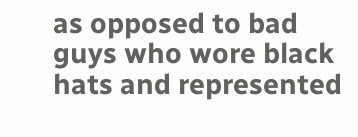as opposed to bad guys who wore black hats and represented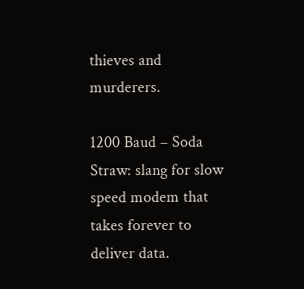thieves and murderers.

1200 Baud – Soda Straw: slang for slow speed modem that takes forever to deliver data.